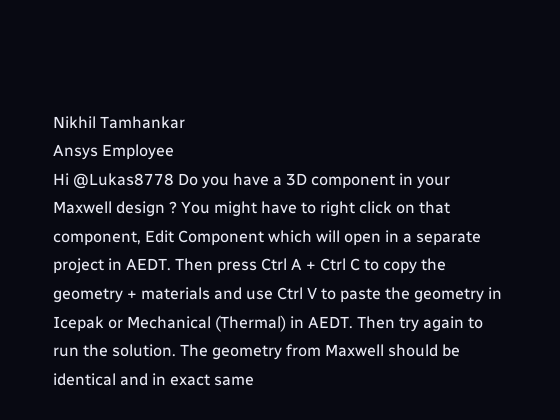Nikhil Tamhankar
Ansys Employee
Hi @Lukas8778 Do you have a 3D component in your Maxwell design ? You might have to right click on that component, Edit Component which will open in a separate project in AEDT. Then press Ctrl A + Ctrl C to copy the geometry + materials and use Ctrl V to paste the geometry in Icepak or Mechanical (Thermal) in AEDT. Then try again to run the solution. The geometry from Maxwell should be identical and in exact same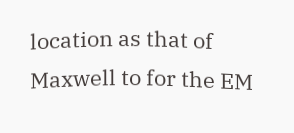location as that of Maxwell to for the EM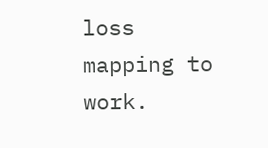loss mapping to work.